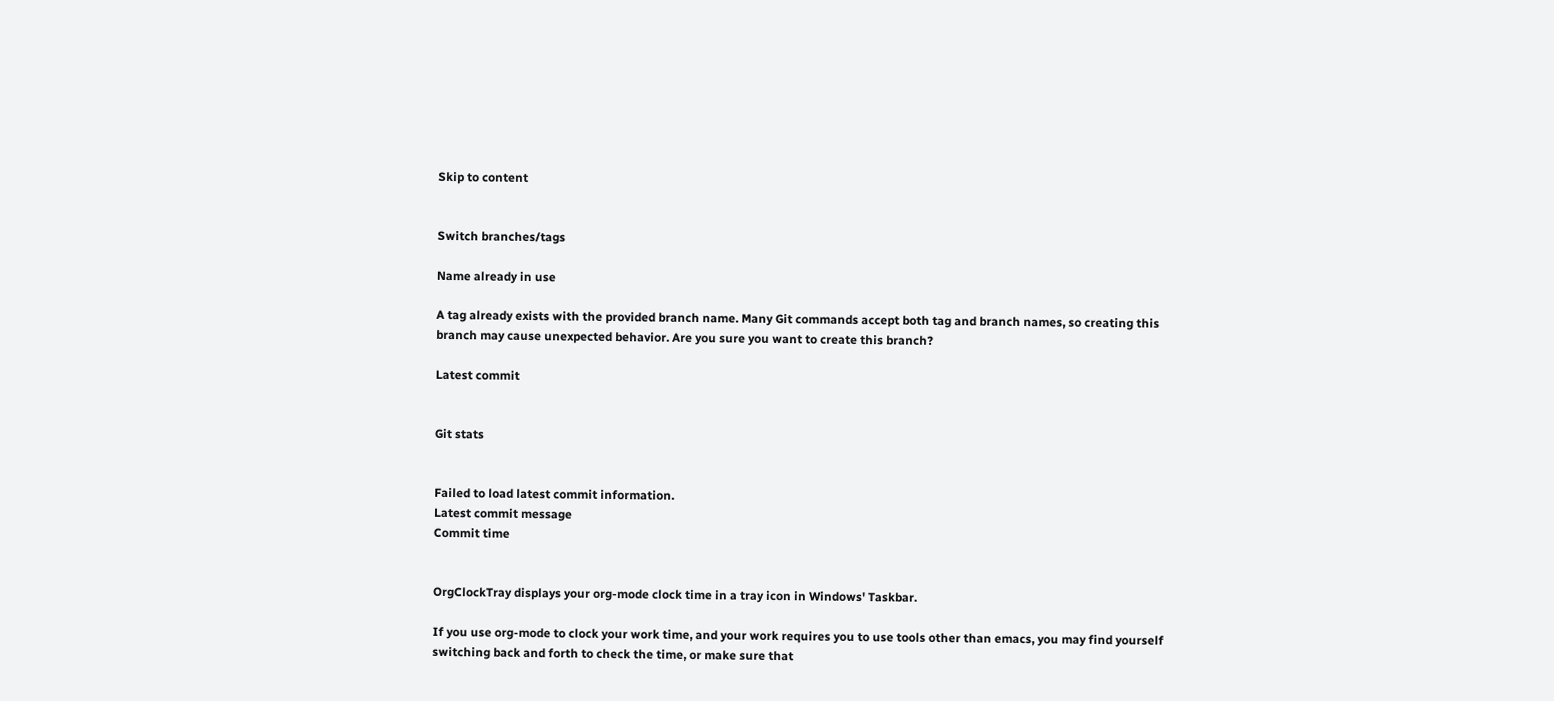Skip to content


Switch branches/tags

Name already in use

A tag already exists with the provided branch name. Many Git commands accept both tag and branch names, so creating this branch may cause unexpected behavior. Are you sure you want to create this branch?

Latest commit


Git stats


Failed to load latest commit information.
Latest commit message
Commit time


OrgClockTray displays your org-mode clock time in a tray icon in Windows' Taskbar.

If you use org-mode to clock your work time, and your work requires you to use tools other than emacs, you may find yourself switching back and forth to check the time, or make sure that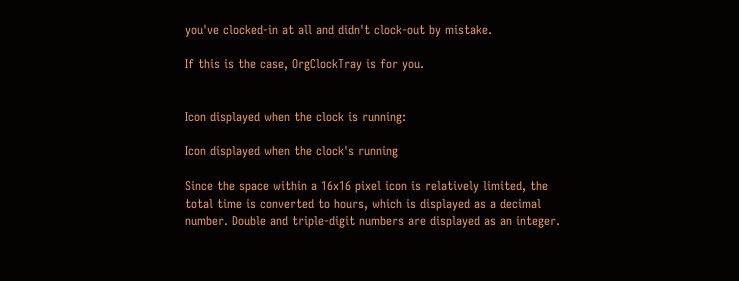you've clocked-in at all and didn't clock-out by mistake.

If this is the case, OrgClockTray is for you.


Icon displayed when the clock is running:

Icon displayed when the clock's running

Since the space within a 16x16 pixel icon is relatively limited, the total time is converted to hours, which is displayed as a decimal number. Double and triple-digit numbers are displayed as an integer.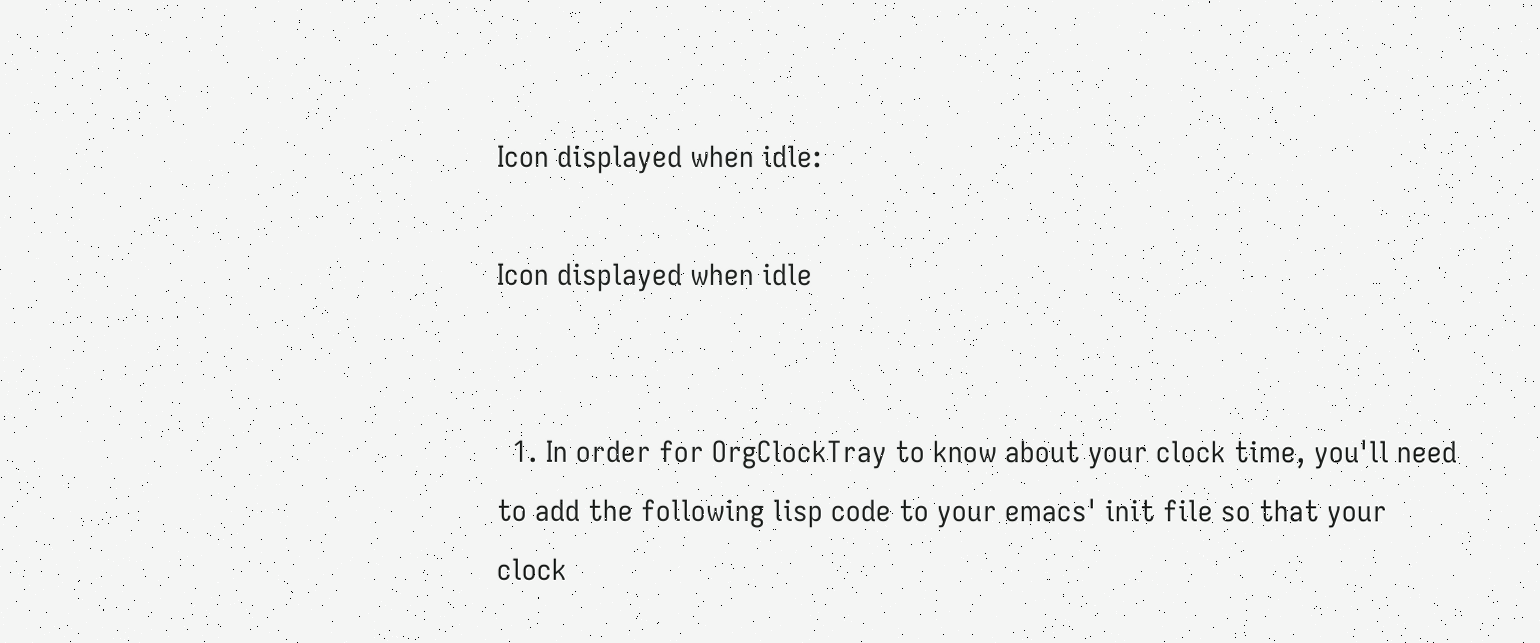Icon displayed when idle:

Icon displayed when idle


  1. In order for OrgClockTray to know about your clock time, you'll need to add the following lisp code to your emacs' init file so that your clock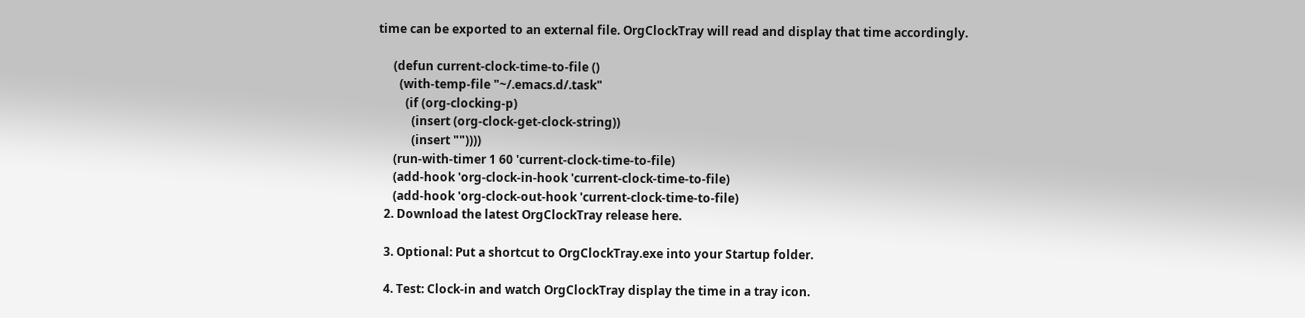time can be exported to an external file. OrgClockTray will read and display that time accordingly.

     (defun current-clock-time-to-file ()
       (with-temp-file "~/.emacs.d/.task"
         (if (org-clocking-p)
           (insert (org-clock-get-clock-string))
           (insert ""))))
     (run-with-timer 1 60 'current-clock-time-to-file)
     (add-hook 'org-clock-in-hook 'current-clock-time-to-file)
     (add-hook 'org-clock-out-hook 'current-clock-time-to-file)
  2. Download the latest OrgClockTray release here.

  3. Optional: Put a shortcut to OrgClockTray.exe into your Startup folder.

  4. Test: Clock-in and watch OrgClockTray display the time in a tray icon.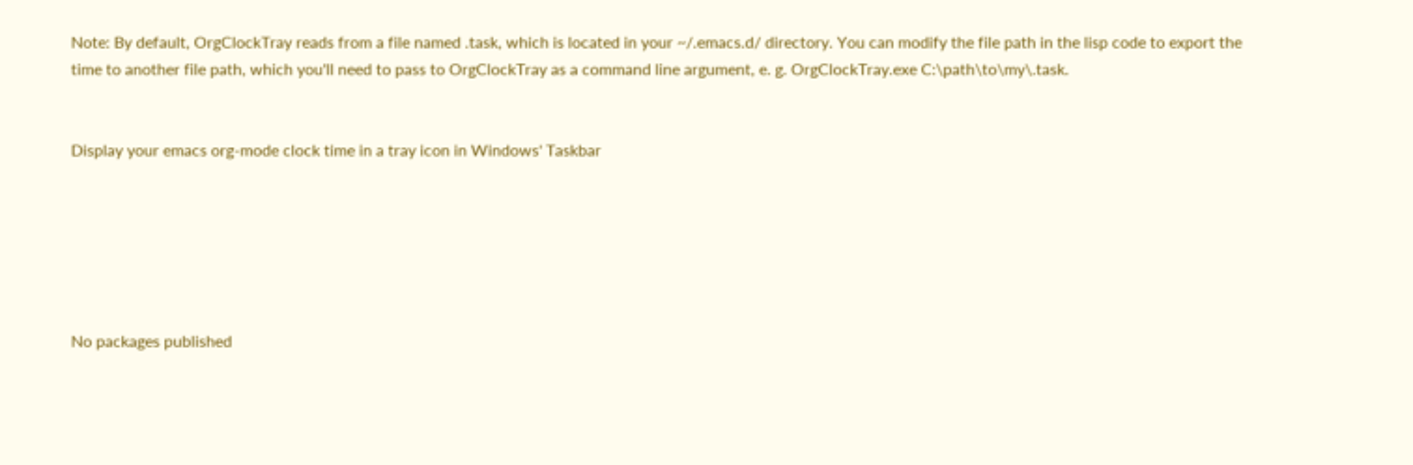Note: By default, OrgClockTray reads from a file named .task, which is located in your ~/.emacs.d/ directory. You can modify the file path in the lisp code to export the time to another file path, which you'll need to pass to OrgClockTray as a command line argument, e. g. OrgClockTray.exe C:\path\to\my\.task.


Display your emacs org-mode clock time in a tray icon in Windows' Taskbar






No packages published